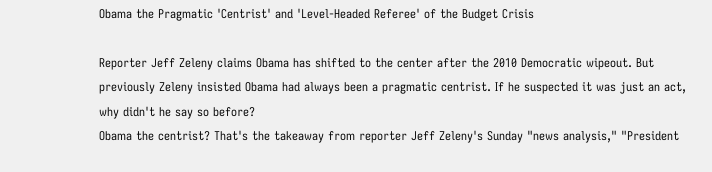Obama the Pragmatic 'Centrist' and 'Level-Headed Referee' of the Budget Crisis

Reporter Jeff Zeleny claims Obama has shifted to the center after the 2010 Democratic wipeout. But previously Zeleny insisted Obama had always been a pragmatic centrist. If he suspected it was just an act, why didn't he say so before?
Obama the centrist? That's the takeaway from reporter Jeff Zeleny's Sunday "news analysis," "President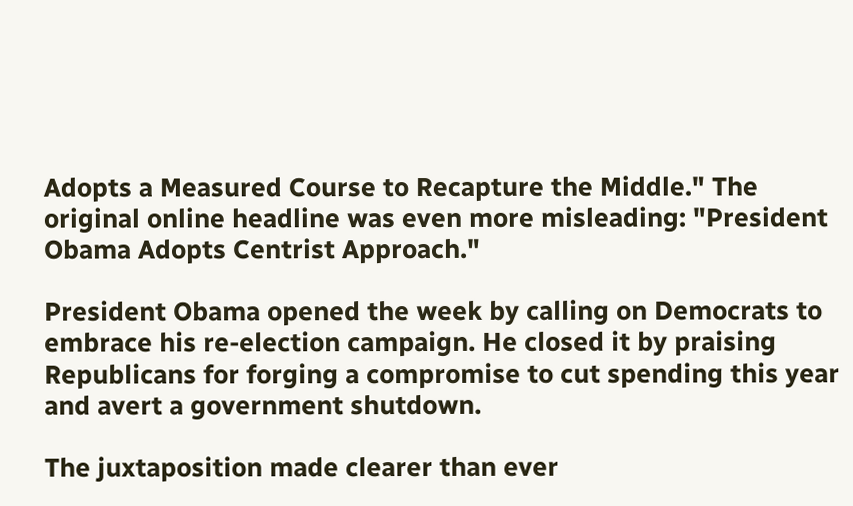Adopts a Measured Course to Recapture the Middle." The original online headline was even more misleading: "President Obama Adopts Centrist Approach."

President Obama opened the week by calling on Democrats to embrace his re-election campaign. He closed it by praising Republicans for forging a compromise to cut spending this year and avert a government shutdown.

The juxtaposition made clearer than ever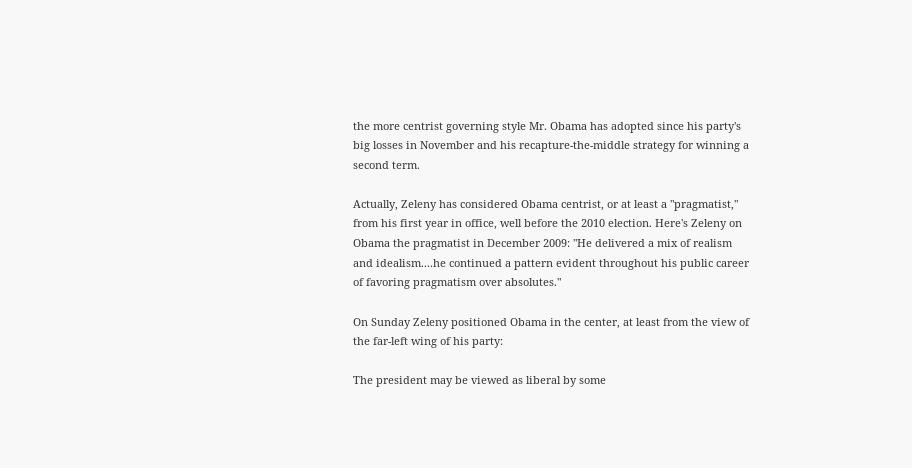the more centrist governing style Mr. Obama has adopted since his party's big losses in November and his recapture-the-middle strategy for winning a second term.

Actually, Zeleny has considered Obama centrist, or at least a "pragmatist," from his first year in office, well before the 2010 election. Here's Zeleny on Obama the pragmatist in December 2009: "He delivered a mix of realism and idealism....he continued a pattern evident throughout his public career of favoring pragmatism over absolutes."

On Sunday Zeleny positioned Obama in the center, at least from the view of the far-left wing of his party:

The president may be viewed as liberal by some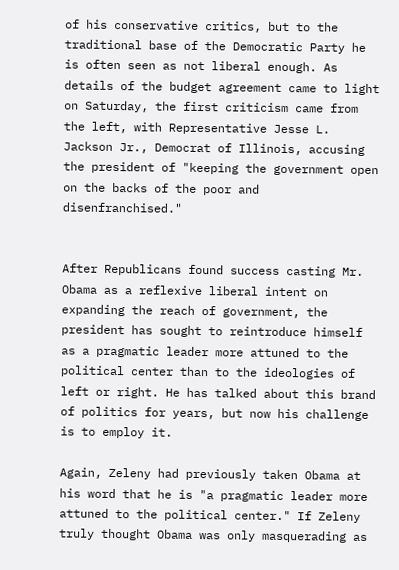of his conservative critics, but to the traditional base of the Democratic Party he is often seen as not liberal enough. As details of the budget agreement came to light on Saturday, the first criticism came from the left, with Representative Jesse L. Jackson Jr., Democrat of Illinois, accusing the president of "keeping the government open on the backs of the poor and disenfranchised."


After Republicans found success casting Mr. Obama as a reflexive liberal intent on expanding the reach of government, the president has sought to reintroduce himself as a pragmatic leader more attuned to the political center than to the ideologies of left or right. He has talked about this brand of politics for years, but now his challenge is to employ it.

Again, Zeleny had previously taken Obama at his word that he is "a pragmatic leader more attuned to the political center." If Zeleny truly thought Obama was only masquerading as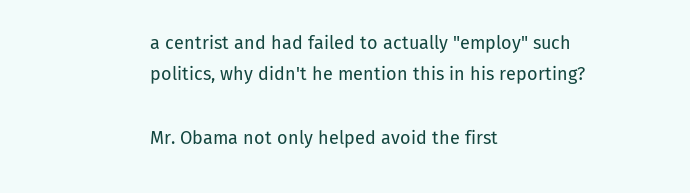a centrist and had failed to actually "employ" such politics, why didn't he mention this in his reporting?

Mr. Obama not only helped avoid the first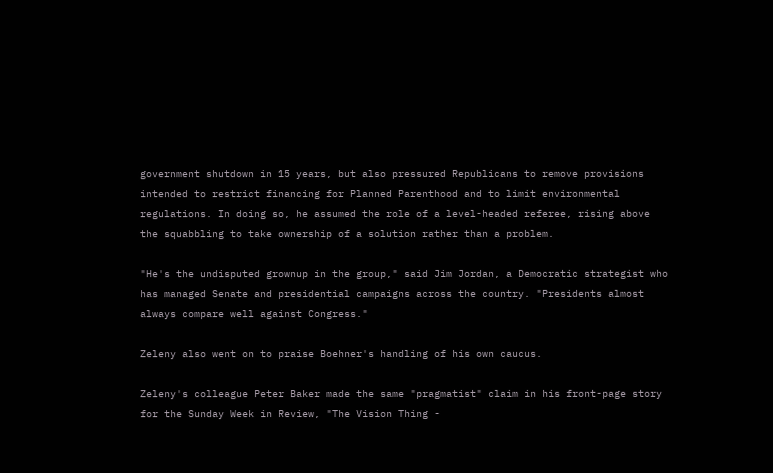government shutdown in 15 years, but also pressured Republicans to remove provisions intended to restrict financing for Planned Parenthood and to limit environmental regulations. In doing so, he assumed the role of a level-headed referee, rising above the squabbling to take ownership of a solution rather than a problem.

"He's the undisputed grownup in the group," said Jim Jordan, a Democratic strategist who has managed Senate and presidential campaigns across the country. "Presidents almost always compare well against Congress."

Zeleny also went on to praise Boehner's handling of his own caucus.

Zeleny's colleague Peter Baker made the same "pragmatist" claim in his front-page story for the Sunday Week in Review, "The Vision Thing -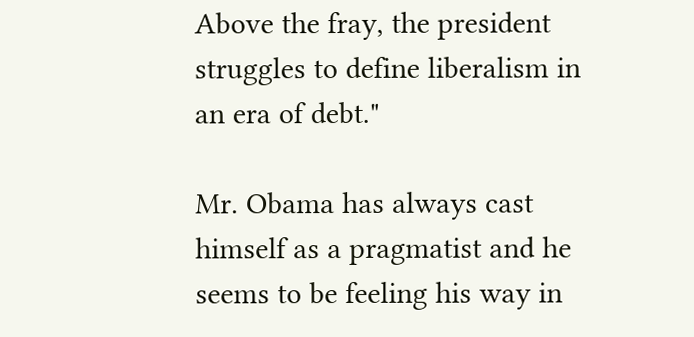Above the fray, the president struggles to define liberalism in an era of debt."

Mr. Obama has always cast himself as a pragmatist and he seems to be feeling his way in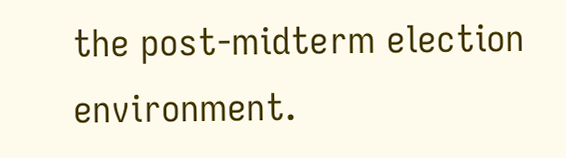the post-midterm election environment.